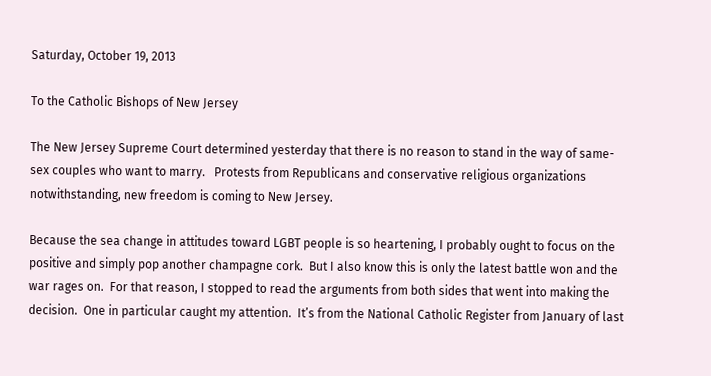Saturday, October 19, 2013

To the Catholic Bishops of New Jersey

The New Jersey Supreme Court determined yesterday that there is no reason to stand in the way of same-sex couples who want to marry.   Protests from Republicans and conservative religious organizations notwithstanding, new freedom is coming to New Jersey.

Because the sea change in attitudes toward LGBT people is so heartening, I probably ought to focus on the positive and simply pop another champagne cork.  But I also know this is only the latest battle won and the war rages on.  For that reason, I stopped to read the arguments from both sides that went into making the decision.  One in particular caught my attention.  It’s from the National Catholic Register from January of last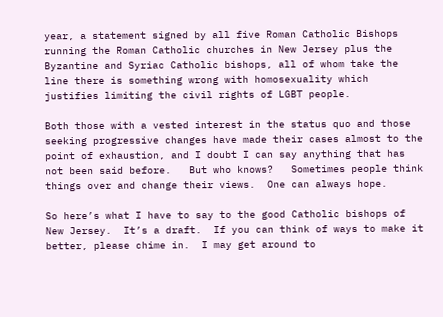year, a statement signed by all five Roman Catholic Bishops running the Roman Catholic churches in New Jersey plus the Byzantine and Syriac Catholic bishops, all of whom take the line there is something wrong with homosexuality which justifies limiting the civil rights of LGBT people.

Both those with a vested interest in the status quo and those seeking progressive changes have made their cases almost to the point of exhaustion, and I doubt I can say anything that has not been said before.   But who knows?   Sometimes people think things over and change their views.  One can always hope.

So here’s what I have to say to the good Catholic bishops of New Jersey.  It’s a draft.  If you can think of ways to make it better, please chime in.  I may get around to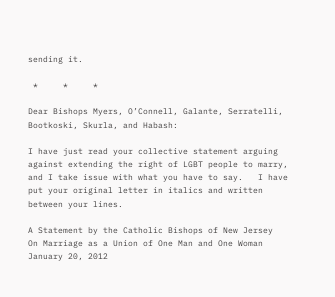sending it.

 *     *     *

Dear Bishops Myers, O’Connell, Galante, Serratelli, Bootkoski, Skurla, and Habash:

I have just read your collective statement arguing against extending the right of LGBT people to marry, and I take issue with what you have to say.   I have put your original letter in italics and written between your lines.

A Statement by the Catholic Bishops of New Jersey
On Marriage as a Union of One Man and One Woman
January 20, 2012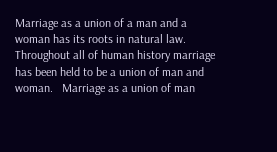Marriage as a union of a man and a woman has its roots in natural law. Throughout all of human history marriage has been held to be a union of man and woman.   Marriage as a union of man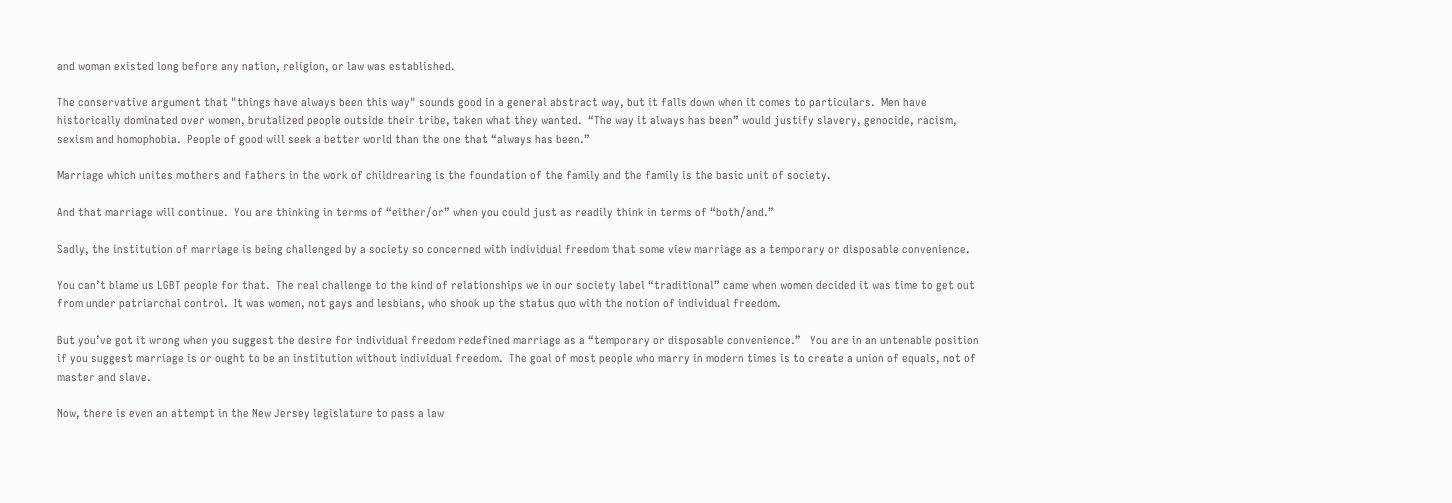and woman existed long before any nation, religion, or law was established.

The conservative argument that "things have always been this way" sounds good in a general abstract way, but it falls down when it comes to particulars.  Men have historically dominated over women, brutalized people outside their tribe, taken what they wanted.  “The way it always has been” would justify slavery, genocide, racism, sexism and homophobia.  People of good will seek a better world than the one that “always has been.”

Marriage which unites mothers and fathers in the work of childrearing is the foundation of the family and the family is the basic unit of society.

And that marriage will continue.  You are thinking in terms of “either/or” when you could just as readily think in terms of “both/and.”

Sadly, the institution of marriage is being challenged by a society so concerned with individual freedom that some view marriage as a temporary or disposable convenience.

You can’t blame us LGBT people for that.  The real challenge to the kind of relationships we in our society label “traditional” came when women decided it was time to get out from under patriarchal control.  It was women, not gays and lesbians, who shook up the status quo with the notion of individual freedom.

But you’ve got it wrong when you suggest the desire for individual freedom redefined marriage as a “temporary or disposable convenience.”   You are in an untenable position if you suggest marriage is or ought to be an institution without individual freedom.  The goal of most people who marry in modern times is to create a union of equals, not of master and slave.

Now, there is even an attempt in the New Jersey legislature to pass a law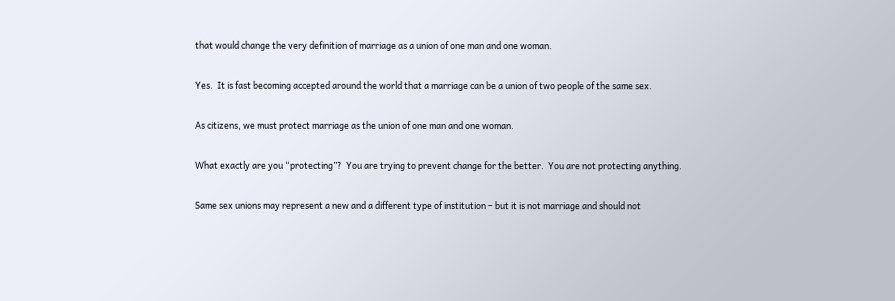that would change the very definition of marriage as a union of one man and one woman.

Yes.  It is fast becoming accepted around the world that a marriage can be a union of two people of the same sex.

As citizens, we must protect marriage as the union of one man and one woman.

What exactly are you “protecting”?  You are trying to prevent change for the better.  You are not protecting anything.

Same sex unions may represent a new and a different type of institution – but it is not marriage and should not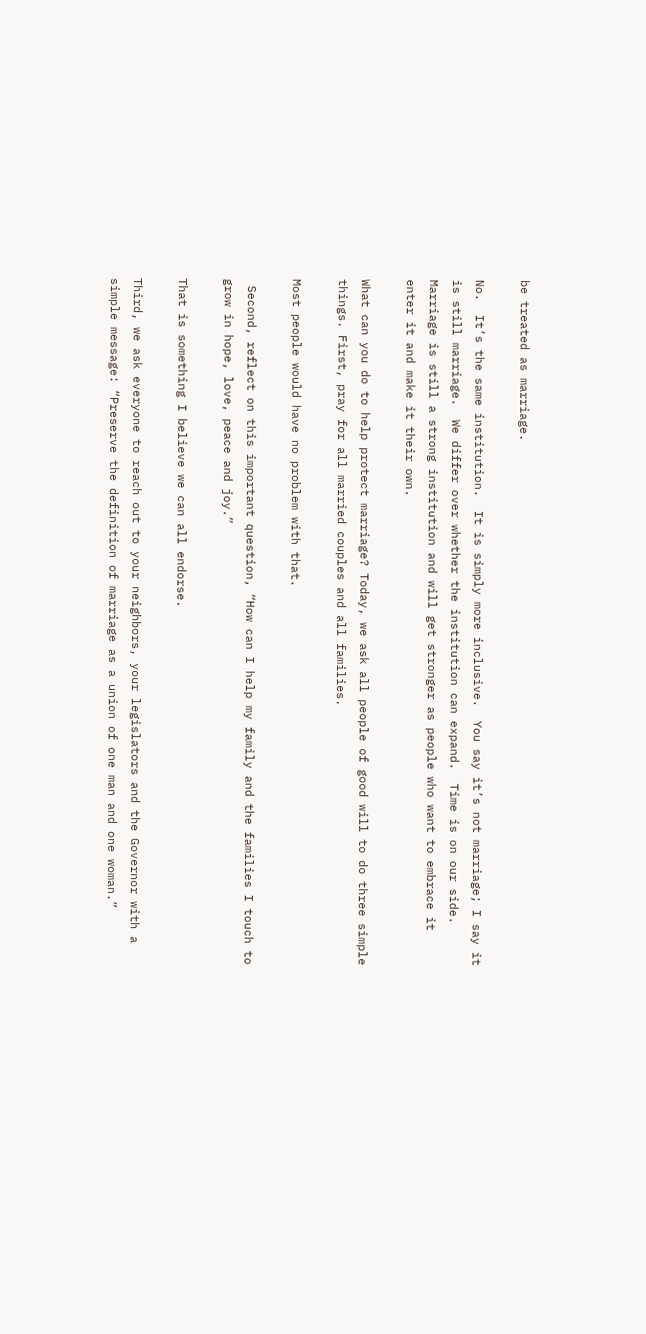be treated as marriage.

No.  It’s the same institution.  It is simply more inclusive.  You say it’s not marriage; I say it is still marriage.  We differ over whether the institution can expand.  Time is on our side.  Marriage is still a strong institution and will get stronger as people who want to embrace it enter it and make it their own.

What can you do to help protect marriage? Today, we ask all people of good will to do three simple things. First, pray for all married couples and all families.

Most people would have no problem with that.

 Second, reflect on this important question, “How can I help my family and the families I touch to grow in hope, love, peace and joy.”

That is something I believe we can all endorse.

Third, we ask everyone to reach out to your neighbors, your legislators and the Governor with a simple message: “Preserve the definition of marriage as a union of one man and one woman.”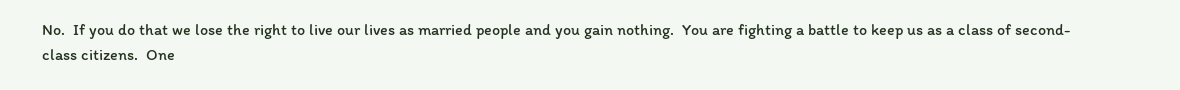No.  If you do that we lose the right to live our lives as married people and you gain nothing.  You are fighting a battle to keep us as a class of second-class citizens.  One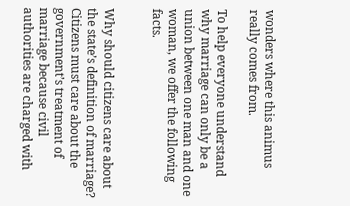wonders where this animus really comes from.

To help everyone understand why marriage can only be a union between one man and one woman, we offer the following facts.


Why should citizens care about the state’s definition of marriage?
Citizens must care about the government’s treatment of marriage because civil authorities are charged with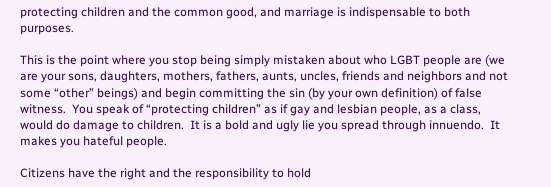protecting children and the common good, and marriage is indispensable to both purposes.

This is the point where you stop being simply mistaken about who LGBT people are (we are your sons, daughters, mothers, fathers, aunts, uncles, friends and neighbors and not some “other” beings) and begin committing the sin (by your own definition) of false witness.  You speak of “protecting children” as if gay and lesbian people, as a class, would do damage to children.  It is a bold and ugly lie you spread through innuendo.  It makes you hateful people.

Citizens have the right and the responsibility to hold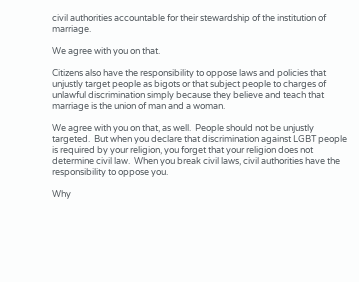civil authorities accountable for their stewardship of the institution of marriage.

We agree with you on that.

Citizens also have the responsibility to oppose laws and policies that unjustly target people as bigots or that subject people to charges of unlawful discrimination simply because they believe and teach that marriage is the union of man and a woman.

We agree with you on that, as well.  People should not be unjustly targeted.  But when you declare that discrimination against LGBT people is required by your religion, you forget that your religion does not determine civil law.  When you break civil laws, civil authorities have the responsibility to oppose you.

Why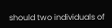should two individuals of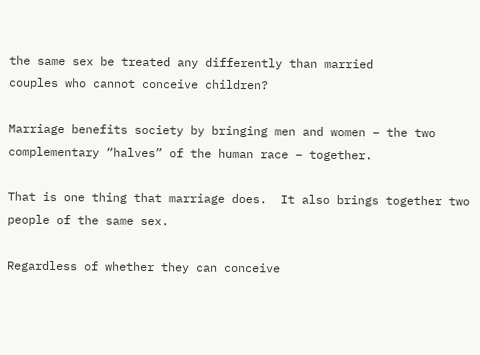the same sex be treated any differently than married
couples who cannot conceive children?

Marriage benefits society by bringing men and women – the two complementary “halves” of the human race – together.

That is one thing that marriage does.  It also brings together two people of the same sex.

Regardless of whether they can conceive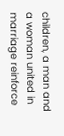children, a man and a woman united in marriage reinforce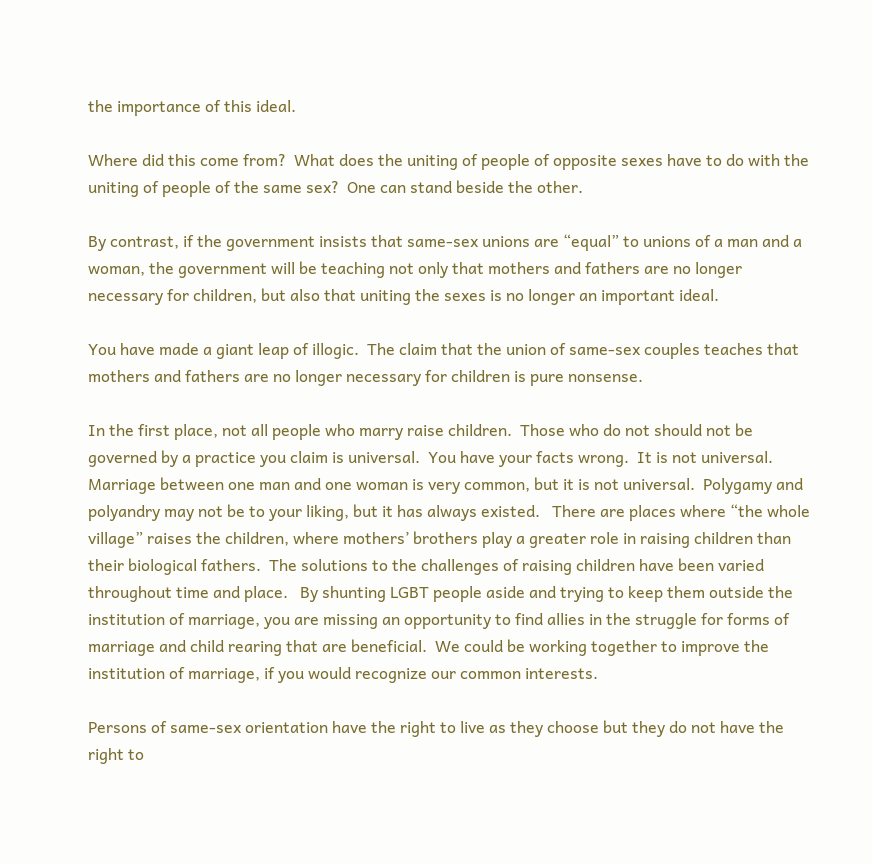the importance of this ideal.

Where did this come from?  What does the uniting of people of opposite sexes have to do with the uniting of people of the same sex?  One can stand beside the other.

By contrast, if the government insists that same-sex unions are “equal” to unions of a man and a woman, the government will be teaching not only that mothers and fathers are no longer necessary for children, but also that uniting the sexes is no longer an important ideal.

You have made a giant leap of illogic.  The claim that the union of same-sex couples teaches that mothers and fathers are no longer necessary for children is pure nonsense.

In the first place, not all people who marry raise children.  Those who do not should not be governed by a practice you claim is universal.  You have your facts wrong.  It is not universal.  Marriage between one man and one woman is very common, but it is not universal.  Polygamy and polyandry may not be to your liking, but it has always existed.   There are places where “the whole village” raises the children, where mothers’ brothers play a greater role in raising children than their biological fathers.  The solutions to the challenges of raising children have been varied throughout time and place.   By shunting LGBT people aside and trying to keep them outside the institution of marriage, you are missing an opportunity to find allies in the struggle for forms of marriage and child rearing that are beneficial.  We could be working together to improve the institution of marriage, if you would recognize our common interests.

Persons of same-sex orientation have the right to live as they choose but they do not have the right to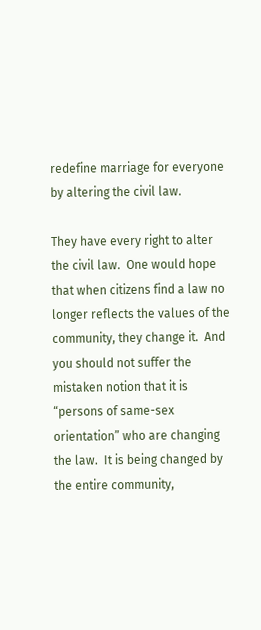redefine marriage for everyone by altering the civil law.

They have every right to alter the civil law.  One would hope that when citizens find a law no longer reflects the values of the community, they change it.  And you should not suffer the mistaken notion that it is “persons of same-sex orientation” who are changing the law.  It is being changed by the entire community,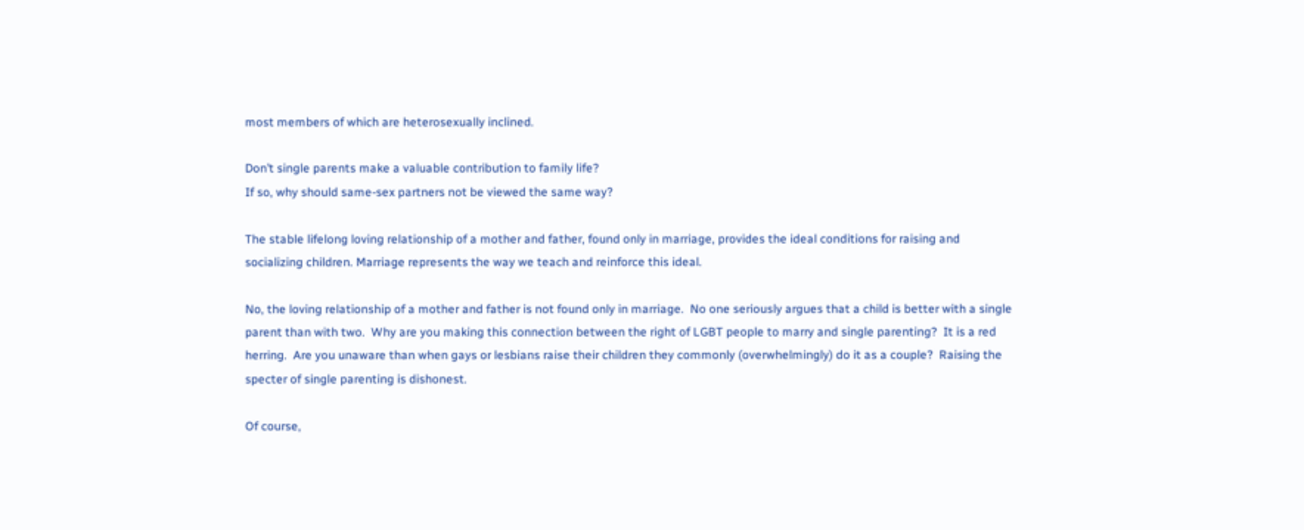most members of which are heterosexually inclined.

Don’t single parents make a valuable contribution to family life?
If so, why should same-sex partners not be viewed the same way?

The stable lifelong loving relationship of a mother and father, found only in marriage, provides the ideal conditions for raising and socializing children. Marriage represents the way we teach and reinforce this ideal.

No, the loving relationship of a mother and father is not found only in marriage.  No one seriously argues that a child is better with a single parent than with two.  Why are you making this connection between the right of LGBT people to marry and single parenting?  It is a red herring.  Are you unaware than when gays or lesbians raise their children they commonly (overwhelmingly) do it as a couple?  Raising the specter of single parenting is dishonest.

Of course,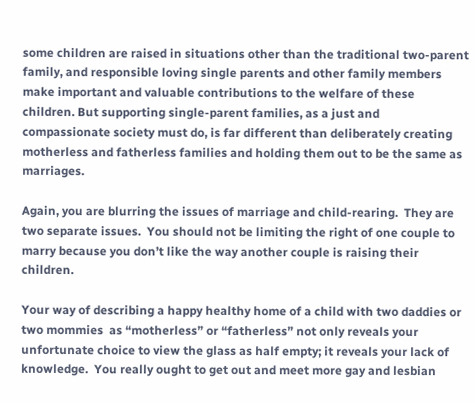some children are raised in situations other than the traditional two-parent family, and responsible loving single parents and other family members make important and valuable contributions to the welfare of these children. But supporting single-parent families, as a just and compassionate society must do, is far different than deliberately creating motherless and fatherless families and holding them out to be the same as marriages.

Again, you are blurring the issues of marriage and child-rearing.  They are two separate issues.  You should not be limiting the right of one couple to marry because you don’t like the way another couple is raising their children.

Your way of describing a happy healthy home of a child with two daddies or two mommies  as “motherless” or “fatherless” not only reveals your unfortunate choice to view the glass as half empty; it reveals your lack of knowledge.  You really ought to get out and meet more gay and lesbian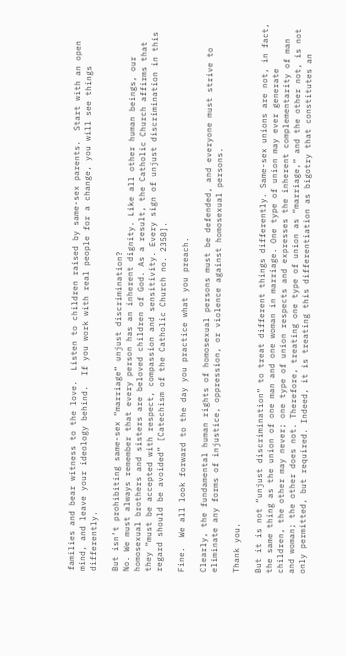families and bear witness to the love.  Listen to children raised by same-sex parents.  Start with an open mind, and leave your ideology behind.  If you work with real people for a change, you will see things differently.

But isn’t prohibiting same-sex “marriage” unjust discrimination?
No. We must always remember that every person has an inherent dignity. Like all other human beings, our homosexual brothers and sisters are beloved children of God. As a result, the Catholic Church affirms that they “must be accepted with respect, compassion and sensitivity. Every sign of unjust discrimination in this regard should be avoided” [Catechism of the Catholic Church no. 2358].

Fine.  We all look forward to the day you practice what you preach.

Clearly, the fundamental human rights of homosexual persons must be defended, and everyone must strive to eliminate any forms of injustice, oppression, or violence against homosexual persons.

Thank you.

But it is not “unjust discrimination” to treat different things differently. Same-sex unions are not, in fact, the same thing as the union of one man and one woman in marriage. One type of union may ever generate children, the other may never; one type of union respects and expresses the inherent complementarity of man and woman; the other does not. Therefore, treating one type of union as “marriage,” and the other not, is not only permitted, but required. Indeed, it is treating this differentiation as bigotry that constitutes an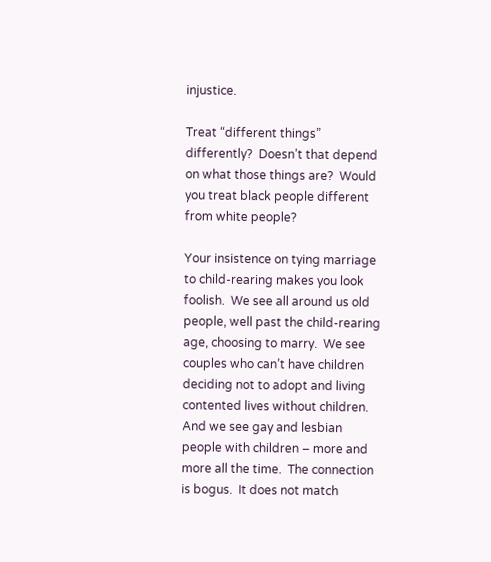injustice.

Treat “different things” differently?  Doesn’t that depend on what those things are?  Would you treat black people different from white people?

Your insistence on tying marriage to child-rearing makes you look foolish.  We see all around us old people, well past the child-rearing age, choosing to marry.  We see couples who can’t have children deciding not to adopt and living contented lives without children.  And we see gay and lesbian people with children – more and more all the time.  The connection is bogus.  It does not match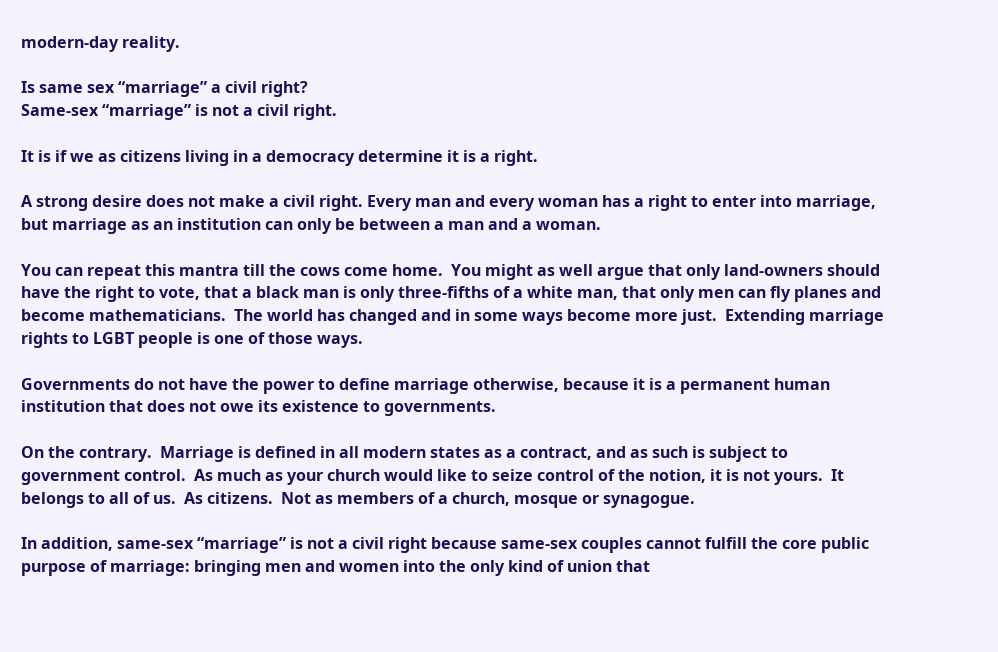modern-day reality.

Is same sex “marriage” a civil right?
Same-sex “marriage” is not a civil right.

It is if we as citizens living in a democracy determine it is a right.

A strong desire does not make a civil right. Every man and every woman has a right to enter into marriage, but marriage as an institution can only be between a man and a woman.

You can repeat this mantra till the cows come home.  You might as well argue that only land-owners should have the right to vote, that a black man is only three-fifths of a white man, that only men can fly planes and become mathematicians.  The world has changed and in some ways become more just.  Extending marriage rights to LGBT people is one of those ways.

Governments do not have the power to define marriage otherwise, because it is a permanent human institution that does not owe its existence to governments.

On the contrary.  Marriage is defined in all modern states as a contract, and as such is subject to government control.  As much as your church would like to seize control of the notion, it is not yours.  It belongs to all of us.  As citizens.  Not as members of a church, mosque or synagogue.

In addition, same-sex “marriage” is not a civil right because same-sex couples cannot fulfill the core public purpose of marriage: bringing men and women into the only kind of union that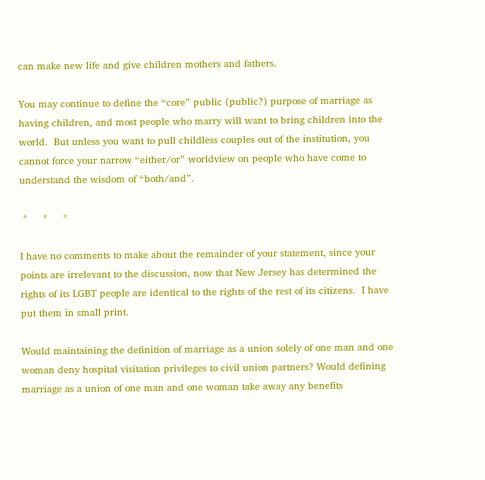can make new life and give children mothers and fathers.

You may continue to define the “core” public (public?) purpose of marriage as having children, and most people who marry will want to bring children into the world.  But unless you want to pull childless couples out of the institution, you cannot force your narrow “either/or” worldview on people who have come to understand the wisdom of “both/and”.

 *     *     *

I have no comments to make about the remainder of your statement, since your points are irrelevant to the discussion, now that New Jersey has determined the rights of its LGBT people are identical to the rights of the rest of its citizens.  I have put them in small print.

Would maintaining the definition of marriage as a union solely of one man and one woman deny hospital visitation privileges to civil union partners? Would defining marriage as a union of one man and one woman take away any benefits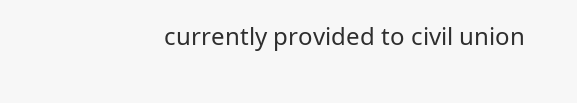currently provided to civil union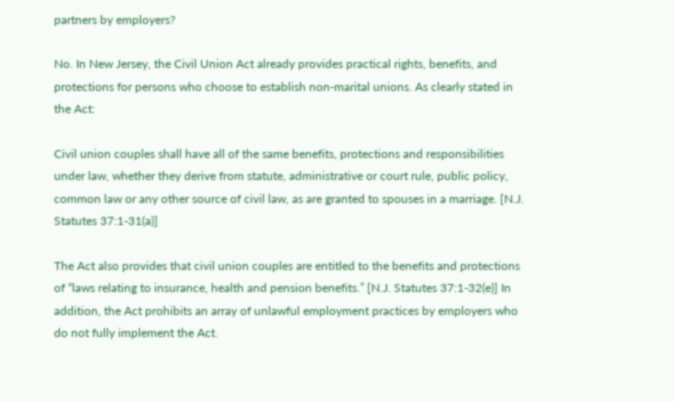partners by employers?

No. In New Jersey, the Civil Union Act already provides practical rights, benefits, and
protections for persons who choose to establish non-marital unions. As clearly stated in the Act:

Civil union couples shall have all of the same benefits, protections and responsibilities under law, whether they derive from statute, administrative or court rule, public policy, common law or any other source of civil law, as are granted to spouses in a marriage. [N.J. Statutes 37:1-31(a)]

The Act also provides that civil union couples are entitled to the benefits and protections of “laws relating to insurance, health and pension benefits.” [N.J. Statutes 37:1-32(e)] In addition, the Act prohibits an array of unlawful employment practices by employers who do not fully implement the Act.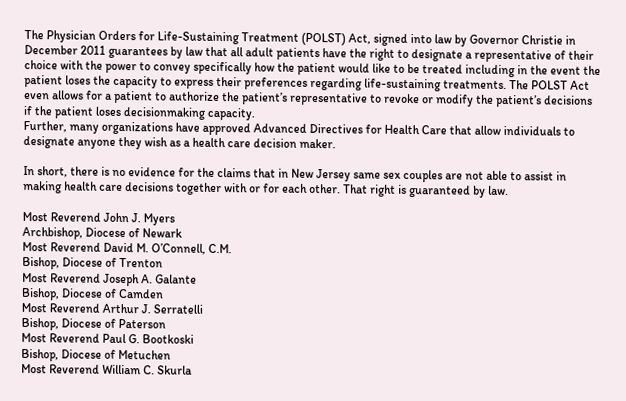The Physician Orders for Life-Sustaining Treatment (POLST) Act, signed into law by Governor Christie in December 2011 guarantees by law that all adult patients have the right to designate a representative of their choice with the power to convey specifically how the patient would like to be treated including in the event the patient loses the capacity to express their preferences regarding life-sustaining treatments. The POLST Act even allows for a patient to authorize the patient’s representative to revoke or modify the patient’s decisions if the patient loses decisionmaking capacity.
Further, many organizations have approved Advanced Directives for Health Care that allow individuals to designate anyone they wish as a health care decision maker.

In short, there is no evidence for the claims that in New Jersey same sex couples are not able to assist in making health care decisions together with or for each other. That right is guaranteed by law.

Most Reverend John J. Myers
Archbishop, Diocese of Newark
Most Reverend David M. O’Connell, C.M.
Bishop, Diocese of Trenton
Most Reverend Joseph A. Galante
Bishop, Diocese of Camden
Most Reverend Arthur J. Serratelli
Bishop, Diocese of Paterson
Most Reverend Paul G. Bootkoski
Bishop, Diocese of Metuchen
Most Reverend William C. Skurla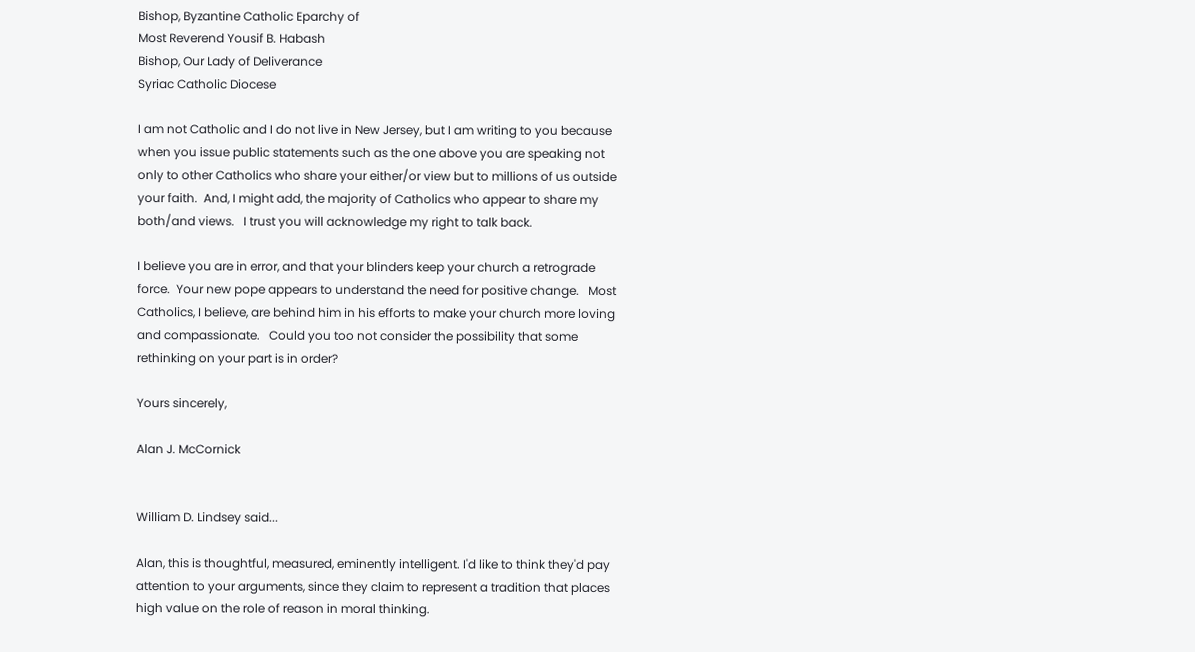Bishop, Byzantine Catholic Eparchy of
Most Reverend Yousif B. Habash
Bishop, Our Lady of Deliverance
Syriac Catholic Diocese

I am not Catholic and I do not live in New Jersey, but I am writing to you because when you issue public statements such as the one above you are speaking not only to other Catholics who share your either/or view but to millions of us outside your faith.  And, I might add, the majority of Catholics who appear to share my both/and views.   I trust you will acknowledge my right to talk back.

I believe you are in error, and that your blinders keep your church a retrograde force.  Your new pope appears to understand the need for positive change.   Most Catholics, I believe, are behind him in his efforts to make your church more loving and compassionate.   Could you too not consider the possibility that some rethinking on your part is in order?

Yours sincerely,

Alan J. McCornick


William D. Lindsey said...

Alan, this is thoughtful, measured, eminently intelligent. I'd like to think they'd pay attention to your arguments, since they claim to represent a tradition that places high value on the role of reason in moral thinking.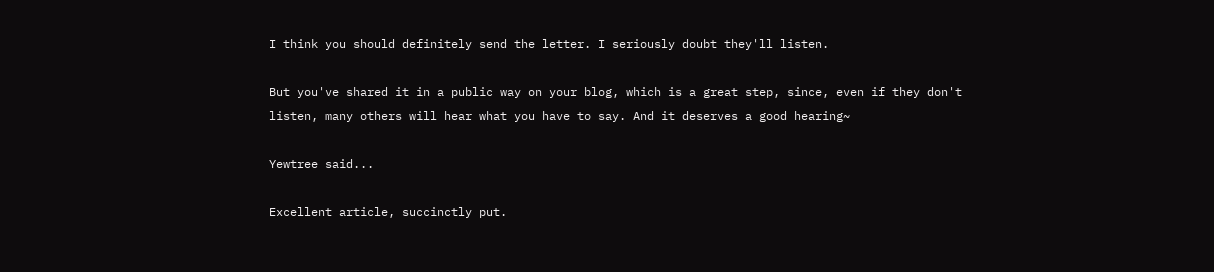I think you should definitely send the letter. I seriously doubt they'll listen.

But you've shared it in a public way on your blog, which is a great step, since, even if they don't listen, many others will hear what you have to say. And it deserves a good hearing~

Yewtree said...

Excellent article, succinctly put.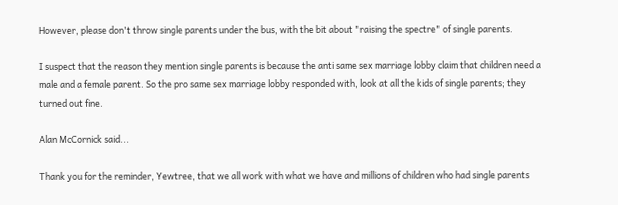However, please don't throw single parents under the bus, with the bit about "raising the spectre" of single parents.

I suspect that the reason they mention single parents is because the anti same sex marriage lobby claim that children need a male and a female parent. So the pro same sex marriage lobby responded with, look at all the kids of single parents; they turned out fine.

Alan McCornick said...

Thank you for the reminder, Yewtree, that we all work with what we have and millions of children who had single parents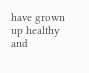have grown up healthy and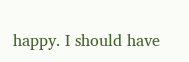happy. I should have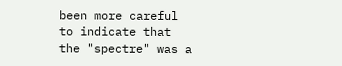been more careful to indicate that the "spectre" was a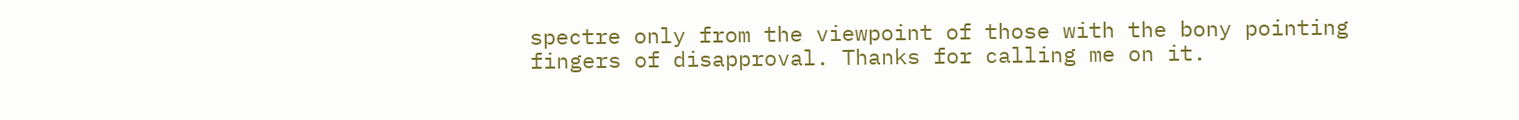spectre only from the viewpoint of those with the bony pointing fingers of disapproval. Thanks for calling me on it.